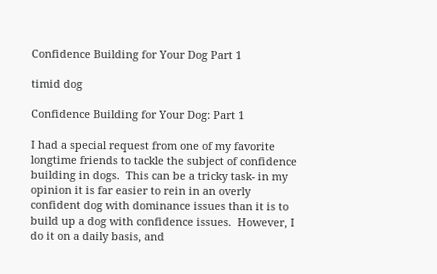Confidence Building for Your Dog Part 1

timid dog

Confidence Building for Your Dog: Part 1

I had a special request from one of my favorite longtime friends to tackle the subject of confidence building in dogs.  This can be a tricky task- in my opinion it is far easier to rein in an overly confident dog with dominance issues than it is to build up a dog with confidence issues.  However, I do it on a daily basis, and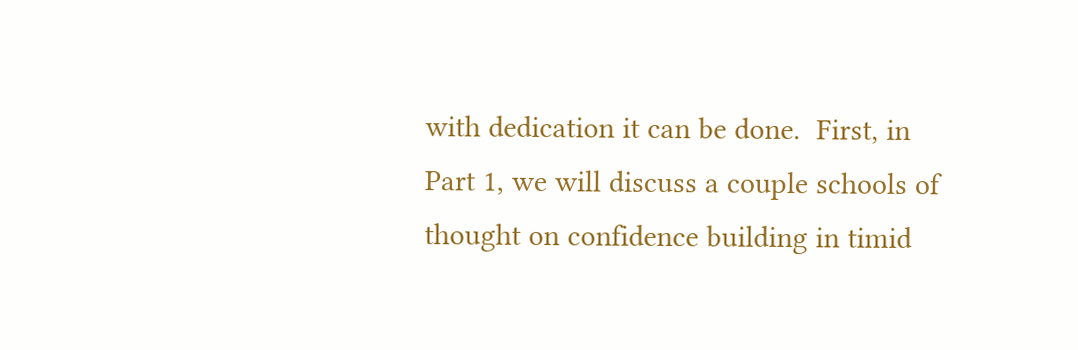with dedication it can be done.  First, in Part 1, we will discuss a couple schools of thought on confidence building in timid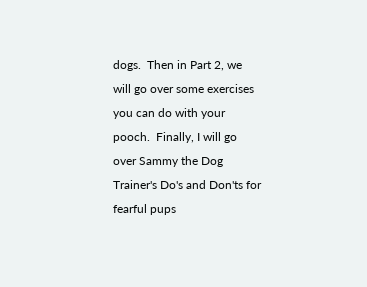dogs.  Then in Part 2, we will go over some exercises you can do with your pooch.  Finally, I will go over Sammy the Dog Trainer's Do's and Don'ts for fearful pups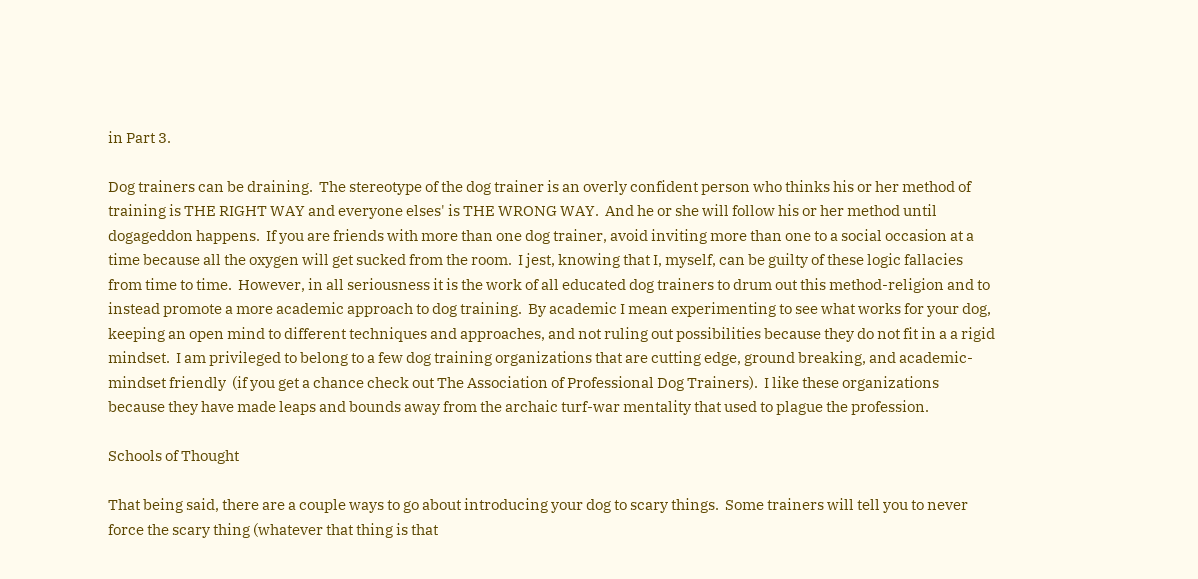in Part 3.

Dog trainers can be draining.  The stereotype of the dog trainer is an overly confident person who thinks his or her method of training is THE RIGHT WAY and everyone elses' is THE WRONG WAY.  And he or she will follow his or her method until dogageddon happens.  If you are friends with more than one dog trainer, avoid inviting more than one to a social occasion at a time because all the oxygen will get sucked from the room.  I jest, knowing that I, myself, can be guilty of these logic fallacies from time to time.  However, in all seriousness it is the work of all educated dog trainers to drum out this method-religion and to instead promote a more academic approach to dog training.  By academic I mean experimenting to see what works for your dog, keeping an open mind to different techniques and approaches, and not ruling out possibilities because they do not fit in a a rigid mindset.  I am privileged to belong to a few dog training organizations that are cutting edge, ground breaking, and academic-mindset friendly  (if you get a chance check out The Association of Professional Dog Trainers).  I like these organizations because they have made leaps and bounds away from the archaic turf-war mentality that used to plague the profession.

Schools of Thought

That being said, there are a couple ways to go about introducing your dog to scary things.  Some trainers will tell you to never force the scary thing (whatever that thing is that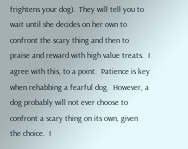frightens your dog).  They will tell you to wait until she decides on her own to confront the scary thing and then to praise and reward with high value treats.  I agree with this, to a point.  Patience is key when rehabbing a fearful dog.  However, a dog probably will not ever choose to confront a scary thing on its own, given the choice.  I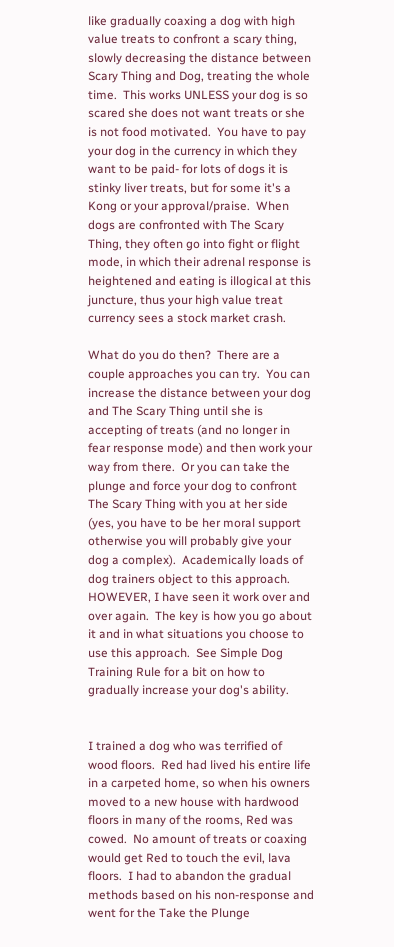like gradually coaxing a dog with high value treats to confront a scary thing, slowly decreasing the distance between Scary Thing and Dog, treating the whole time.  This works UNLESS your dog is so scared she does not want treats or she is not food motivated.  You have to pay your dog in the currency in which they want to be paid- for lots of dogs it is stinky liver treats, but for some it's a Kong or your approval/praise.  When dogs are confronted with The Scary Thing, they often go into fight or flight mode, in which their adrenal response is heightened and eating is illogical at this juncture, thus your high value treat currency sees a stock market crash.

What do you do then?  There are a couple approaches you can try.  You can increase the distance between your dog and The Scary Thing until she is accepting of treats (and no longer in fear response mode) and then work your way from there.  Or you can take the plunge and force your dog to confront The Scary Thing with you at her side (yes, you have to be her moral support otherwise you will probably give your dog a complex).  Academically loads of dog trainers object to this approach.  HOWEVER, I have seen it work over and over again.  The key is how you go about it and in what situations you choose to use this approach.  See Simple Dog Training Rule for a bit on how to gradually increase your dog's ability.


I trained a dog who was terrified of wood floors.  Red had lived his entire life in a carpeted home, so when his owners moved to a new house with hardwood floors in many of the rooms, Red was cowed.  No amount of treats or coaxing would get Red to touch the evil, lava floors.  I had to abandon the gradual methods based on his non-response and went for the Take the Plunge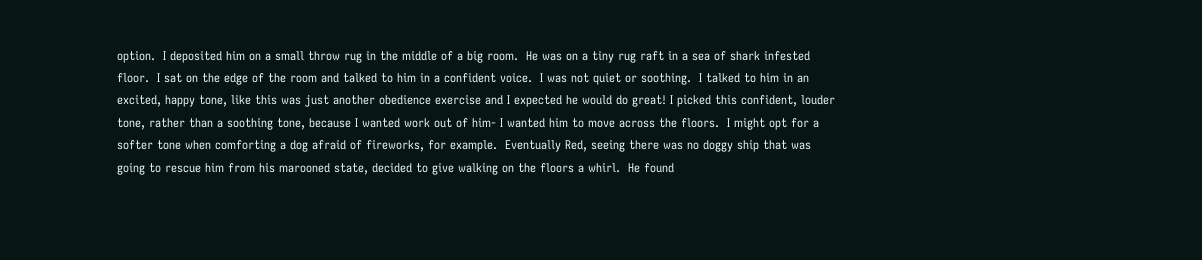option.  I deposited him on a small throw rug in the middle of a big room.  He was on a tiny rug raft in a sea of shark infested floor.  I sat on the edge of the room and talked to him in a confident voice.  I was not quiet or soothing.  I talked to him in an excited, happy tone, like this was just another obedience exercise and I expected he would do great! I picked this confident, louder tone, rather than a soothing tone, because I wanted work out of him- I wanted him to move across the floors.  I might opt for a softer tone when comforting a dog afraid of fireworks, for example.  Eventually Red, seeing there was no doggy ship that was going to rescue him from his marooned state, decided to give walking on the floors a whirl.  He found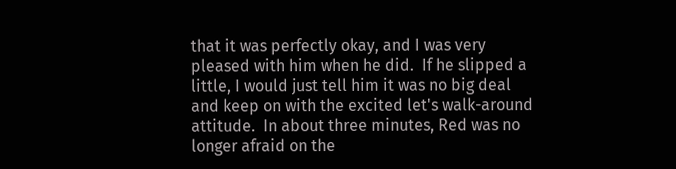that it was perfectly okay, and I was very pleased with him when he did.  If he slipped a little, I would just tell him it was no big deal and keep on with the excited let's walk-around attitude.  In about three minutes, Red was no longer afraid on the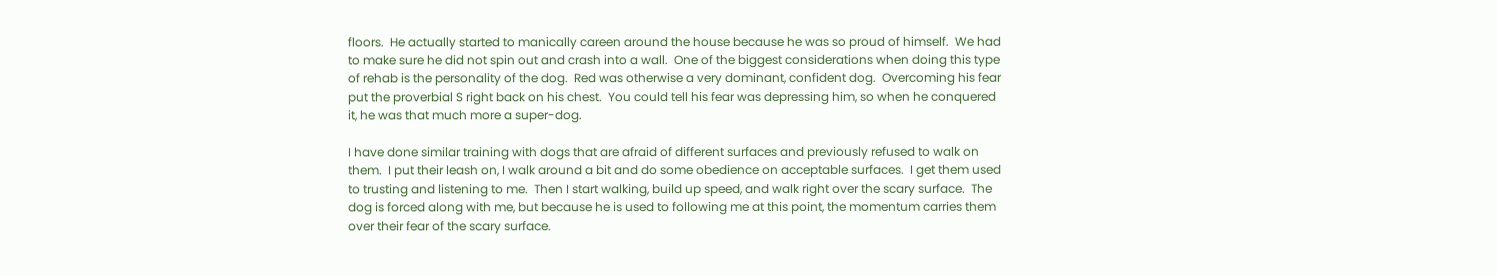floors.  He actually started to manically careen around the house because he was so proud of himself.  We had to make sure he did not spin out and crash into a wall.  One of the biggest considerations when doing this type of rehab is the personality of the dog.  Red was otherwise a very dominant, confident dog.  Overcoming his fear put the proverbial S right back on his chest.  You could tell his fear was depressing him, so when he conquered it, he was that much more a super-dog.

I have done similar training with dogs that are afraid of different surfaces and previously refused to walk on them.  I put their leash on, I walk around a bit and do some obedience on acceptable surfaces.  I get them used to trusting and listening to me.  Then I start walking, build up speed, and walk right over the scary surface.  The dog is forced along with me, but because he is used to following me at this point, the momentum carries them over their fear of the scary surface.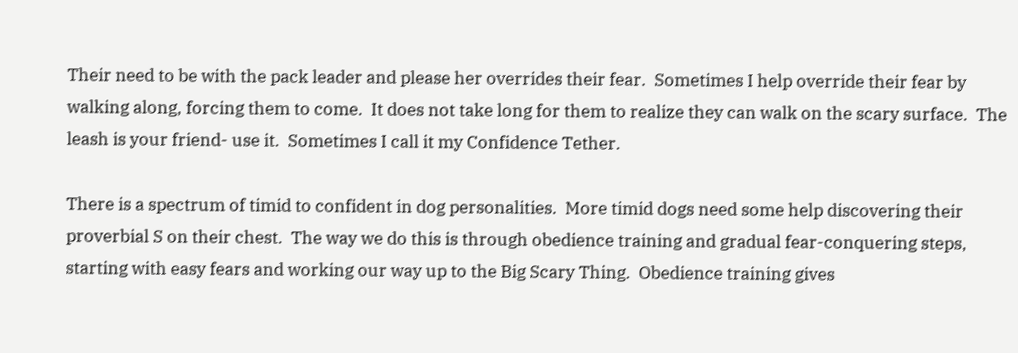Their need to be with the pack leader and please her overrides their fear.  Sometimes I help override their fear by walking along, forcing them to come.  It does not take long for them to realize they can walk on the scary surface.  The leash is your friend- use it.  Sometimes I call it my Confidence Tether.

There is a spectrum of timid to confident in dog personalities.  More timid dogs need some help discovering their proverbial S on their chest.  The way we do this is through obedience training and gradual fear-conquering steps, starting with easy fears and working our way up to the Big Scary Thing.  Obedience training gives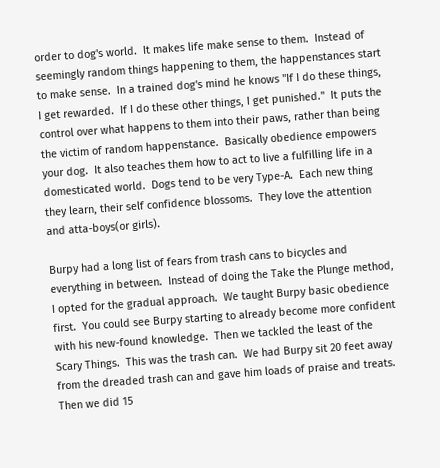order to dog's world.  It makes life make sense to them.  Instead of seemingly random things happening to them, the happenstances start to make sense.  In a trained dog's mind he knows "If I do these things, I get rewarded.  If I do these other things, I get punished."  It puts the control over what happens to them into their paws, rather than being the victim of random happenstance.  Basically obedience empowers your dog.  It also teaches them how to act to live a fulfilling life in a domesticated world.  Dogs tend to be very Type-A.  Each new thing they learn, their self confidence blossoms.  They love the attention and atta-boys(or girls).

Burpy had a long list of fears from trash cans to bicycles and everything in between.  Instead of doing the Take the Plunge method, I opted for the gradual approach.  We taught Burpy basic obedience first.  You could see Burpy starting to already become more confident with his new-found knowledge.  Then we tackled the least of the Scary Things.  This was the trash can.  We had Burpy sit 20 feet away from the dreaded trash can and gave him loads of praise and treats.  Then we did 15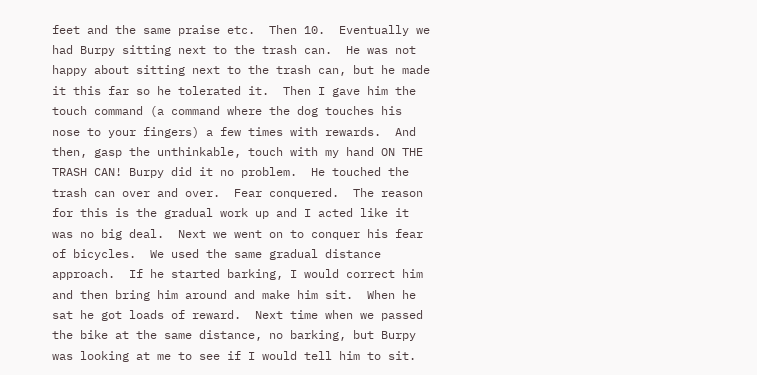feet and the same praise etc.  Then 10.  Eventually we had Burpy sitting next to the trash can.  He was not happy about sitting next to the trash can, but he made it this far so he tolerated it.  Then I gave him the touch command (a command where the dog touches his nose to your fingers) a few times with rewards.  And then, gasp the unthinkable, touch with my hand ON THE TRASH CAN! Burpy did it no problem.  He touched the trash can over and over.  Fear conquered.  The reason for this is the gradual work up and I acted like it was no big deal.  Next we went on to conquer his fear of bicycles.  We used the same gradual distance approach.  If he started barking, I would correct him and then bring him around and make him sit.  When he sat he got loads of reward.  Next time when we passed the bike at the same distance, no barking, but Burpy was looking at me to see if I would tell him to sit.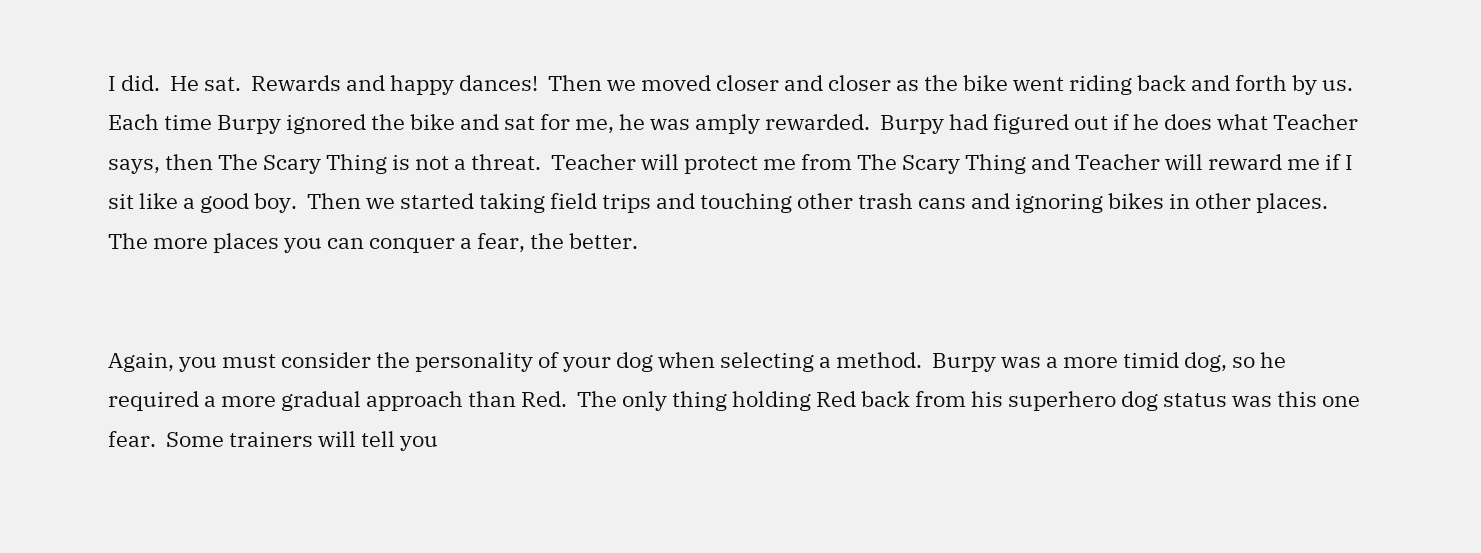I did.  He sat.  Rewards and happy dances!  Then we moved closer and closer as the bike went riding back and forth by us.  Each time Burpy ignored the bike and sat for me, he was amply rewarded.  Burpy had figured out if he does what Teacher says, then The Scary Thing is not a threat.  Teacher will protect me from The Scary Thing and Teacher will reward me if I sit like a good boy.  Then we started taking field trips and touching other trash cans and ignoring bikes in other places.  The more places you can conquer a fear, the better.


Again, you must consider the personality of your dog when selecting a method.  Burpy was a more timid dog, so he required a more gradual approach than Red.  The only thing holding Red back from his superhero dog status was this one fear.  Some trainers will tell you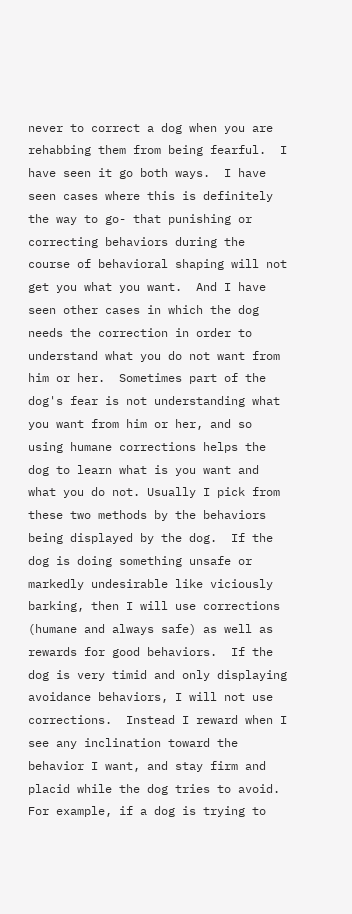never to correct a dog when you are rehabbing them from being fearful.  I have seen it go both ways.  I have seen cases where this is definitely the way to go- that punishing or correcting behaviors during the course of behavioral shaping will not get you what you want.  And I have seen other cases in which the dog needs the correction in order to understand what you do not want from him or her.  Sometimes part of the dog's fear is not understanding what you want from him or her, and so using humane corrections helps the dog to learn what is you want and what you do not. Usually I pick from these two methods by the behaviors being displayed by the dog.  If the dog is doing something unsafe or markedly undesirable like viciously barking, then I will use corrections (humane and always safe) as well as rewards for good behaviors.  If the dog is very timid and only displaying avoidance behaviors, I will not use corrections.  Instead I reward when I see any inclination toward the behavior I want, and stay firm and placid while the dog tries to avoid.  For example, if a dog is trying to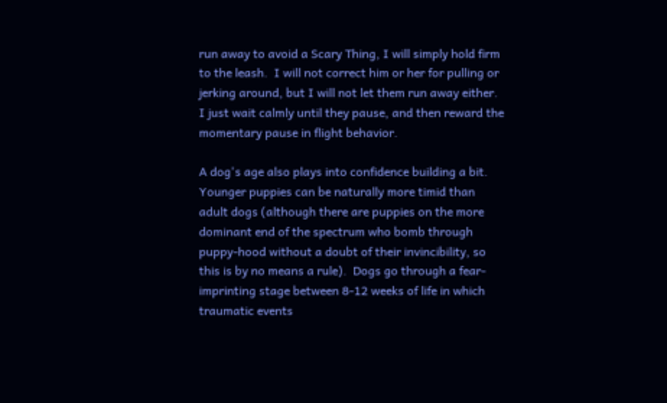run away to avoid a Scary Thing, I will simply hold firm to the leash.  I will not correct him or her for pulling or jerking around, but I will not let them run away either.  I just wait calmly until they pause, and then reward the momentary pause in flight behavior.

A dog's age also plays into confidence building a bit.  Younger puppies can be naturally more timid than adult dogs (although there are puppies on the more dominant end of the spectrum who bomb through puppy-hood without a doubt of their invincibility, so this is by no means a rule).  Dogs go through a fear-imprinting stage between 8-12 weeks of life in which traumatic events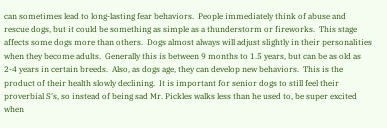can sometimes lead to long-lasting fear behaviors.  People immediately think of abuse and rescue dogs, but it could be something as simple as a thunderstorm or fireworks.  This stage affects some dogs more than others.  Dogs almost always will adjust slightly in their personalities when they become adults.  Generally this is between 9 months to 1.5 years, but can be as old as 2-4 years in certain breeds.  Also, as dogs age, they can develop new behaviors.  This is the product of their health slowly declining.  It is important for senior dogs to still feel their proverbial S's, so instead of being sad Mr. Pickles walks less than he used to, be super excited when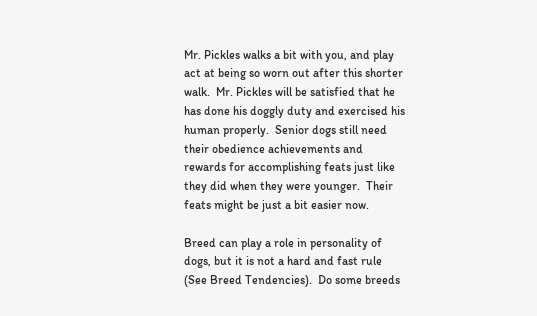Mr. Pickles walks a bit with you, and play act at being so worn out after this shorter walk.  Mr. Pickles will be satisfied that he has done his doggly duty and exercised his human properly.  Senior dogs still need their obedience achievements and rewards for accomplishing feats just like they did when they were younger.  Their feats might be just a bit easier now.

Breed can play a role in personality of dogs, but it is not a hard and fast rule (See Breed Tendencies).  Do some breeds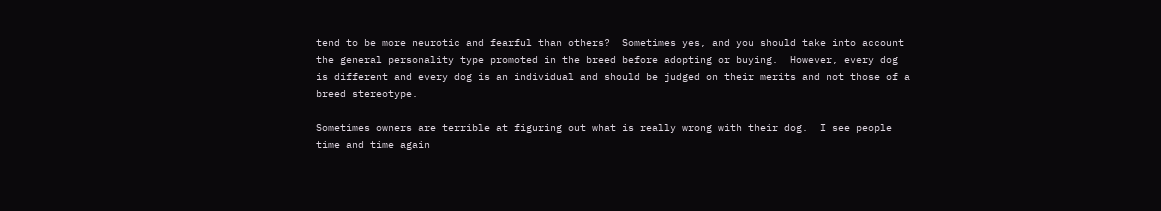tend to be more neurotic and fearful than others?  Sometimes yes, and you should take into account the general personality type promoted in the breed before adopting or buying.  However, every dog is different and every dog is an individual and should be judged on their merits and not those of a breed stereotype.

Sometimes owners are terrible at figuring out what is really wrong with their dog.  I see people time and time again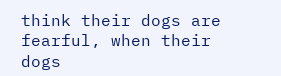think their dogs are fearful, when their dogs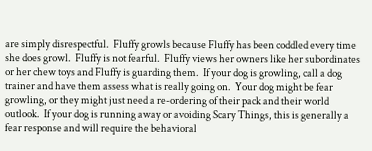are simply disrespectful.  Fluffy growls because Fluffy has been coddled every time she does growl.  Fluffy is not fearful.  Fluffy views her owners like her subordinates or her chew toys and Fluffy is guarding them.  If your dog is growling, call a dog trainer and have them assess what is really going on.  Your dog might be fear growling, or they might just need a re-ordering of their pack and their world outlook.  If your dog is running away or avoiding Scary Things, this is generally a fear response and will require the behavioral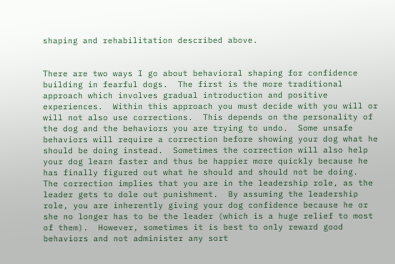shaping and rehabilitation described above.


There are two ways I go about behavioral shaping for confidence building in fearful dogs.  The first is the more traditional approach which involves gradual introduction and positive experiences.  Within this approach you must decide with you will or will not also use corrections.  This depends on the personality of the dog and the behaviors you are trying to undo.  Some unsafe behaviors will require a correction before showing your dog what he should be doing instead.  Sometimes the correction will also help your dog learn faster and thus be happier more quickly because he has finally figured out what he should and should not be doing.  The correction implies that you are in the leadership role, as the leader gets to dole out punishment.  By assuming the leadership role, you are inherently giving your dog confidence because he or she no longer has to be the leader (which is a huge relief to most of them).  However, sometimes it is best to only reward good behaviors and not administer any sort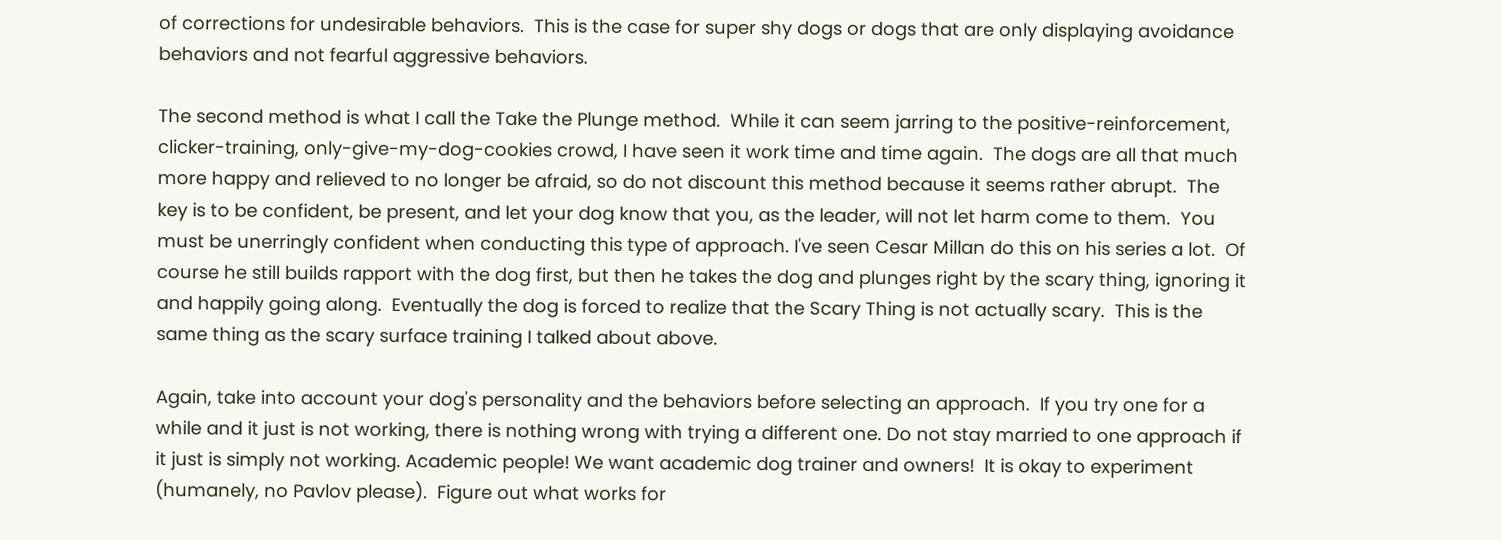of corrections for undesirable behaviors.  This is the case for super shy dogs or dogs that are only displaying avoidance behaviors and not fearful aggressive behaviors.

The second method is what I call the Take the Plunge method.  While it can seem jarring to the positive-reinforcement, clicker-training, only-give-my-dog-cookies crowd, I have seen it work time and time again.  The dogs are all that much more happy and relieved to no longer be afraid, so do not discount this method because it seems rather abrupt.  The key is to be confident, be present, and let your dog know that you, as the leader, will not let harm come to them.  You must be unerringly confident when conducting this type of approach. I've seen Cesar Millan do this on his series a lot.  Of course he still builds rapport with the dog first, but then he takes the dog and plunges right by the scary thing, ignoring it and happily going along.  Eventually the dog is forced to realize that the Scary Thing is not actually scary.  This is the same thing as the scary surface training I talked about above.

Again, take into account your dog's personality and the behaviors before selecting an approach.  If you try one for a while and it just is not working, there is nothing wrong with trying a different one. Do not stay married to one approach if it just is simply not working. Academic people! We want academic dog trainer and owners!  It is okay to experiment (humanely, no Pavlov please).  Figure out what works for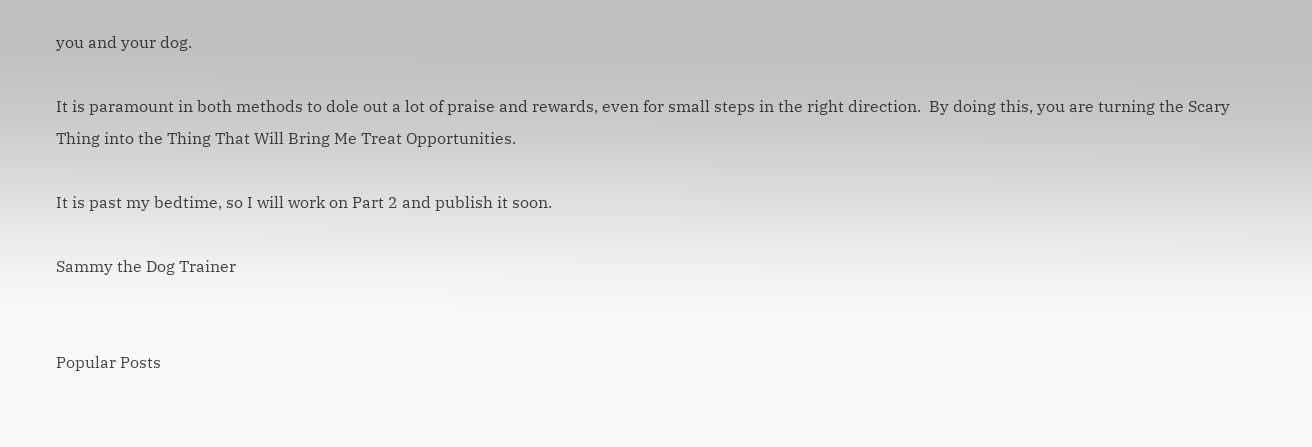you and your dog.

It is paramount in both methods to dole out a lot of praise and rewards, even for small steps in the right direction.  By doing this, you are turning the Scary Thing into the Thing That Will Bring Me Treat Opportunities.

It is past my bedtime, so I will work on Part 2 and publish it soon.

Sammy the Dog Trainer


Popular Posts